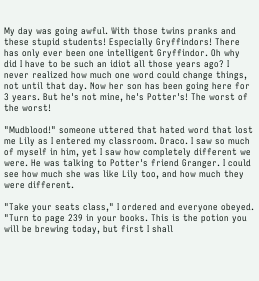My day was going awful. With those twins pranks and these stupid students! Especially Gryffindors! There has only ever been one intelligent Gryffindor. Oh why did I have to be such an idiot all those years ago? I never realized how much one word could change things, not until that day. Now her son has been going here for 3 years. But he's not mine, he's Potter's! The worst of the worst!

"Mudblood!" someone uttered that hated word that lost me Lily as I entered my classroom. Draco. I saw so much of myself in him, yet I saw how completely different we were. He was talking to Potter's friend Granger. I could see how much she was like Lily too, and how much they were different.

"Take your seats class," I ordered and everyone obeyed. "Turn to page 239 in your books. This is the potion you will be brewing today, but first I shall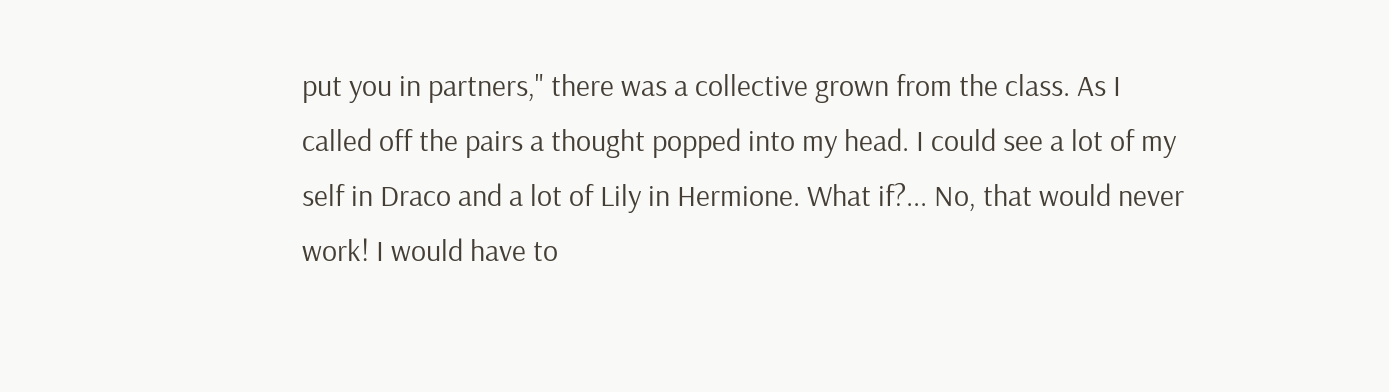put you in partners," there was a collective grown from the class. As I called off the pairs a thought popped into my head. I could see a lot of my self in Draco and a lot of Lily in Hermione. What if?... No, that would never work! I would have to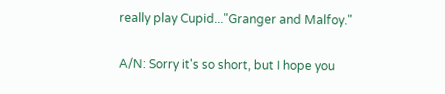really play Cupid..."Granger and Malfoy."

A/N: Sorry it's so short, but I hope you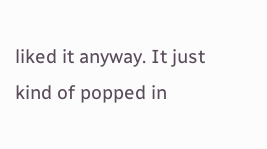liked it anyway. It just kind of popped in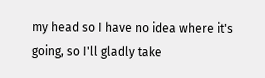my head so I have no idea where it's going, so I'll gladly take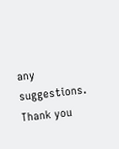any suggestions. Thank you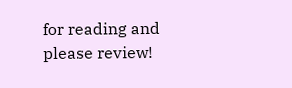for reading and please review!